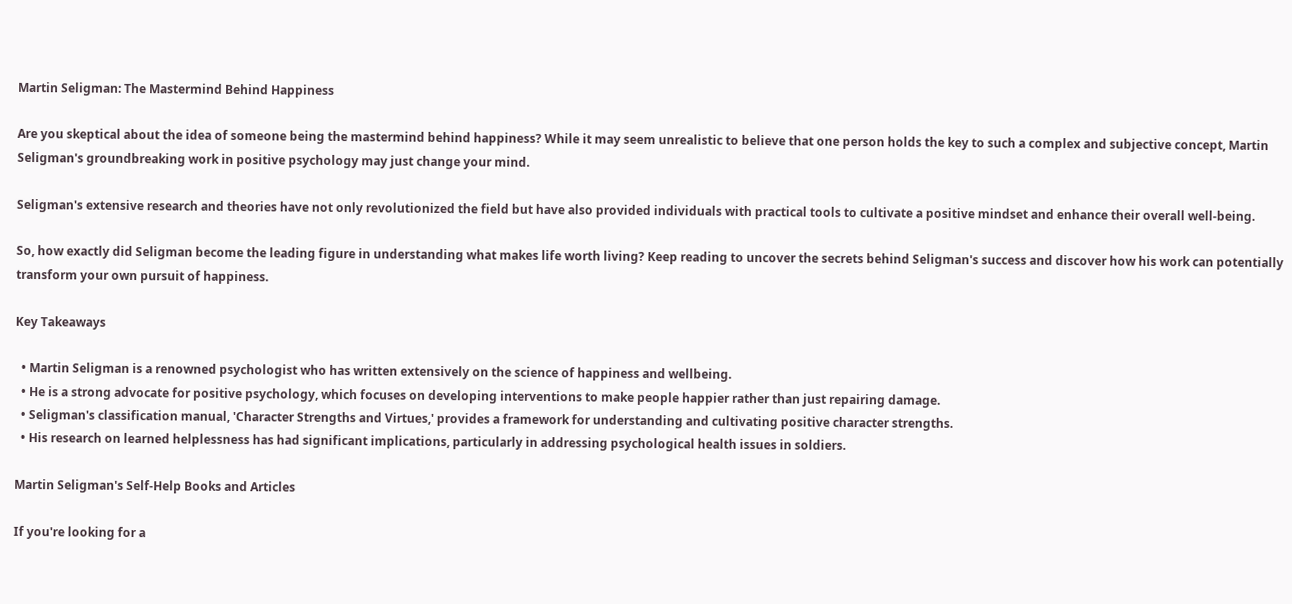Martin Seligman: The Mastermind Behind Happiness

Are you skeptical about the idea of someone being the mastermind behind happiness? While it may seem unrealistic to believe that one person holds the key to such a complex and subjective concept, Martin Seligman's groundbreaking work in positive psychology may just change your mind.

Seligman's extensive research and theories have not only revolutionized the field but have also provided individuals with practical tools to cultivate a positive mindset and enhance their overall well-being.

So, how exactly did Seligman become the leading figure in understanding what makes life worth living? Keep reading to uncover the secrets behind Seligman's success and discover how his work can potentially transform your own pursuit of happiness.

Key Takeaways

  • Martin Seligman is a renowned psychologist who has written extensively on the science of happiness and wellbeing.
  • He is a strong advocate for positive psychology, which focuses on developing interventions to make people happier rather than just repairing damage.
  • Seligman's classification manual, 'Character Strengths and Virtues,' provides a framework for understanding and cultivating positive character strengths.
  • His research on learned helplessness has had significant implications, particularly in addressing psychological health issues in soldiers.

Martin Seligman's Self-Help Books and Articles

If you're looking for a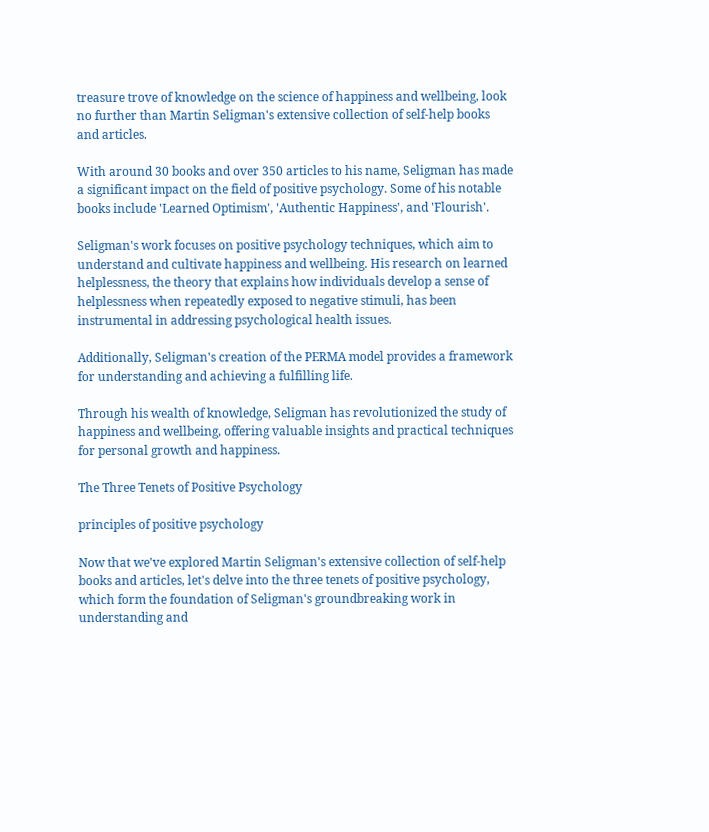treasure trove of knowledge on the science of happiness and wellbeing, look no further than Martin Seligman's extensive collection of self-help books and articles.

With around 30 books and over 350 articles to his name, Seligman has made a significant impact on the field of positive psychology. Some of his notable books include 'Learned Optimism', 'Authentic Happiness', and 'Flourish'.

Seligman's work focuses on positive psychology techniques, which aim to understand and cultivate happiness and wellbeing. His research on learned helplessness, the theory that explains how individuals develop a sense of helplessness when repeatedly exposed to negative stimuli, has been instrumental in addressing psychological health issues.

Additionally, Seligman's creation of the PERMA model provides a framework for understanding and achieving a fulfilling life.

Through his wealth of knowledge, Seligman has revolutionized the study of happiness and wellbeing, offering valuable insights and practical techniques for personal growth and happiness.

The Three Tenets of Positive Psychology

principles of positive psychology

Now that we've explored Martin Seligman's extensive collection of self-help books and articles, let's delve into the three tenets of positive psychology, which form the foundation of Seligman's groundbreaking work in understanding and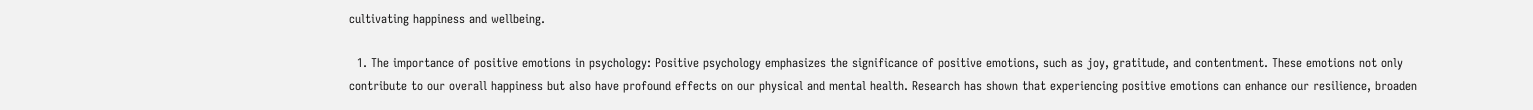cultivating happiness and wellbeing.

  1. The importance of positive emotions in psychology: Positive psychology emphasizes the significance of positive emotions, such as joy, gratitude, and contentment. These emotions not only contribute to our overall happiness but also have profound effects on our physical and mental health. Research has shown that experiencing positive emotions can enhance our resilience, broaden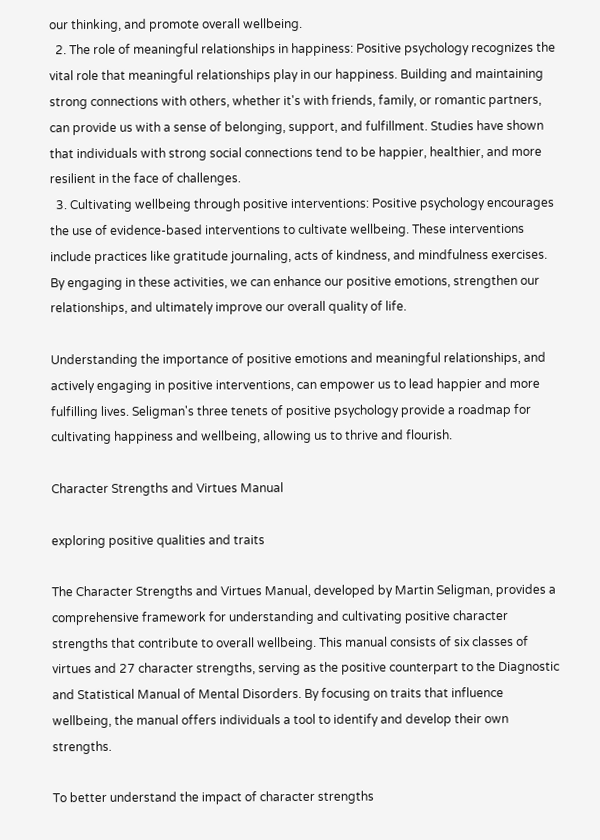our thinking, and promote overall wellbeing.
  2. The role of meaningful relationships in happiness: Positive psychology recognizes the vital role that meaningful relationships play in our happiness. Building and maintaining strong connections with others, whether it's with friends, family, or romantic partners, can provide us with a sense of belonging, support, and fulfillment. Studies have shown that individuals with strong social connections tend to be happier, healthier, and more resilient in the face of challenges.
  3. Cultivating wellbeing through positive interventions: Positive psychology encourages the use of evidence-based interventions to cultivate wellbeing. These interventions include practices like gratitude journaling, acts of kindness, and mindfulness exercises. By engaging in these activities, we can enhance our positive emotions, strengthen our relationships, and ultimately improve our overall quality of life.

Understanding the importance of positive emotions and meaningful relationships, and actively engaging in positive interventions, can empower us to lead happier and more fulfilling lives. Seligman's three tenets of positive psychology provide a roadmap for cultivating happiness and wellbeing, allowing us to thrive and flourish.

Character Strengths and Virtues Manual

exploring positive qualities and traits

The Character Strengths and Virtues Manual, developed by Martin Seligman, provides a comprehensive framework for understanding and cultivating positive character strengths that contribute to overall wellbeing. This manual consists of six classes of virtues and 27 character strengths, serving as the positive counterpart to the Diagnostic and Statistical Manual of Mental Disorders. By focusing on traits that influence wellbeing, the manual offers individuals a tool to identify and develop their own strengths.

To better understand the impact of character strengths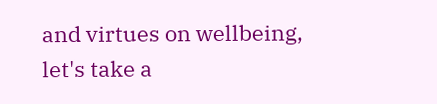and virtues on wellbeing, let's take a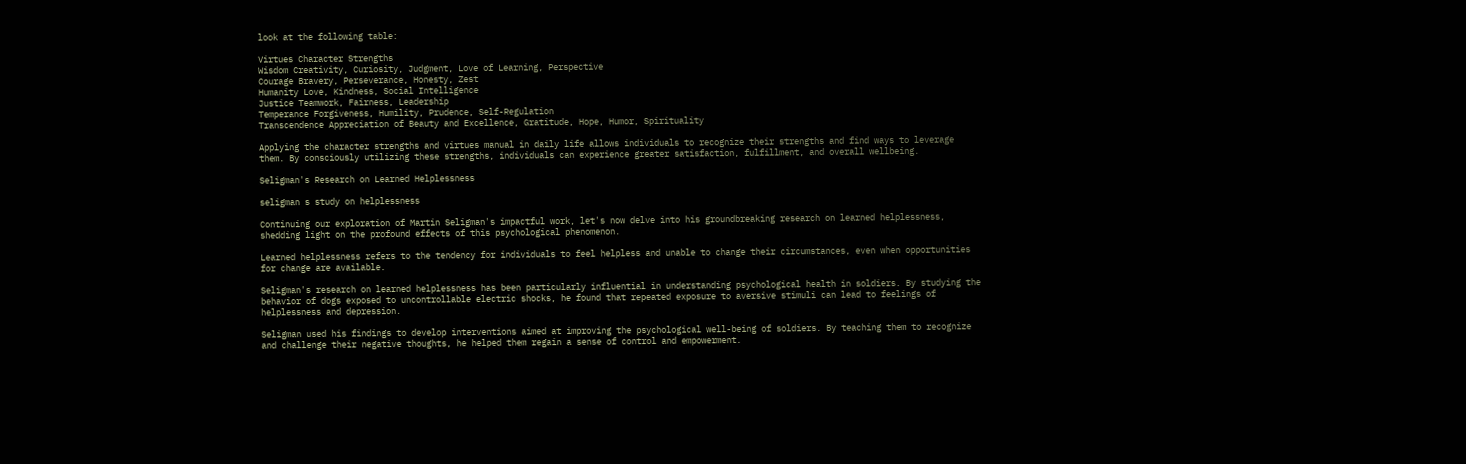look at the following table:

Virtues Character Strengths
Wisdom Creativity, Curiosity, Judgment, Love of Learning, Perspective
Courage Bravery, Perseverance, Honesty, Zest
Humanity Love, Kindness, Social Intelligence
Justice Teamwork, Fairness, Leadership
Temperance Forgiveness, Humility, Prudence, Self-Regulation
Transcendence Appreciation of Beauty and Excellence, Gratitude, Hope, Humor, Spirituality

Applying the character strengths and virtues manual in daily life allows individuals to recognize their strengths and find ways to leverage them. By consciously utilizing these strengths, individuals can experience greater satisfaction, fulfillment, and overall wellbeing.

Seligman's Research on Learned Helplessness

seligman s study on helplessness

Continuing our exploration of Martin Seligman's impactful work, let's now delve into his groundbreaking research on learned helplessness, shedding light on the profound effects of this psychological phenomenon.

Learned helplessness refers to the tendency for individuals to feel helpless and unable to change their circumstances, even when opportunities for change are available.

Seligman's research on learned helplessness has been particularly influential in understanding psychological health in soldiers. By studying the behavior of dogs exposed to uncontrollable electric shocks, he found that repeated exposure to aversive stimuli can lead to feelings of helplessness and depression.

Seligman used his findings to develop interventions aimed at improving the psychological well-being of soldiers. By teaching them to recognize and challenge their negative thoughts, he helped them regain a sense of control and empowerment.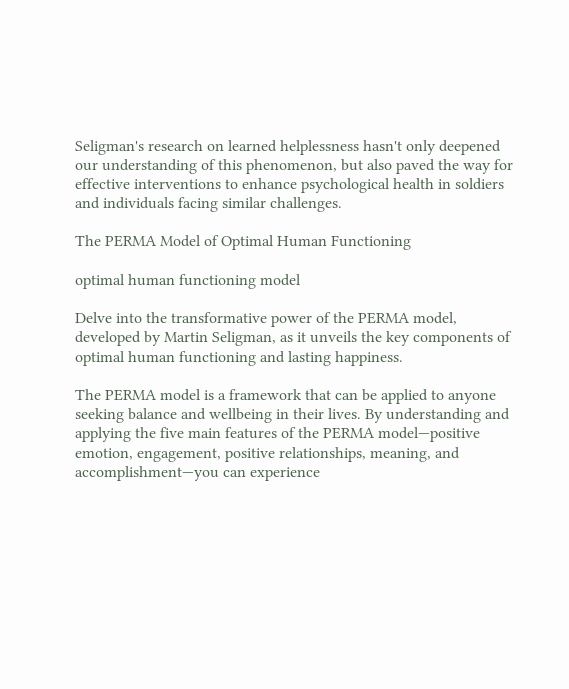Seligman's research on learned helplessness hasn't only deepened our understanding of this phenomenon, but also paved the way for effective interventions to enhance psychological health in soldiers and individuals facing similar challenges.

The PERMA Model of Optimal Human Functioning

optimal human functioning model

Delve into the transformative power of the PERMA model, developed by Martin Seligman, as it unveils the key components of optimal human functioning and lasting happiness.

The PERMA model is a framework that can be applied to anyone seeking balance and wellbeing in their lives. By understanding and applying the five main features of the PERMA model—positive emotion, engagement, positive relationships, meaning, and accomplishment—you can experience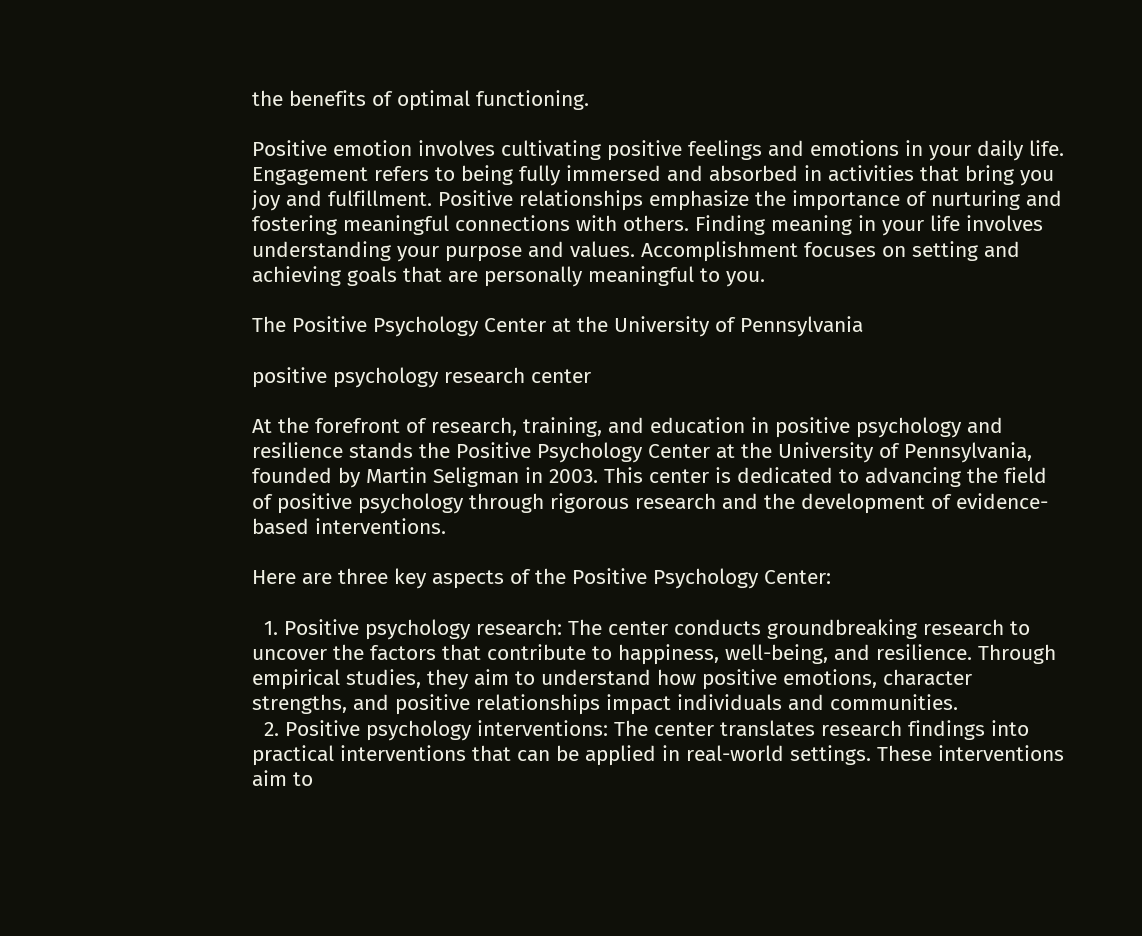the benefits of optimal functioning.

Positive emotion involves cultivating positive feelings and emotions in your daily life. Engagement refers to being fully immersed and absorbed in activities that bring you joy and fulfillment. Positive relationships emphasize the importance of nurturing and fostering meaningful connections with others. Finding meaning in your life involves understanding your purpose and values. Accomplishment focuses on setting and achieving goals that are personally meaningful to you.

The Positive Psychology Center at the University of Pennsylvania

positive psychology research center

At the forefront of research, training, and education in positive psychology and resilience stands the Positive Psychology Center at the University of Pennsylvania, founded by Martin Seligman in 2003. This center is dedicated to advancing the field of positive psychology through rigorous research and the development of evidence-based interventions.

Here are three key aspects of the Positive Psychology Center:

  1. Positive psychology research: The center conducts groundbreaking research to uncover the factors that contribute to happiness, well-being, and resilience. Through empirical studies, they aim to understand how positive emotions, character strengths, and positive relationships impact individuals and communities.
  2. Positive psychology interventions: The center translates research findings into practical interventions that can be applied in real-world settings. These interventions aim to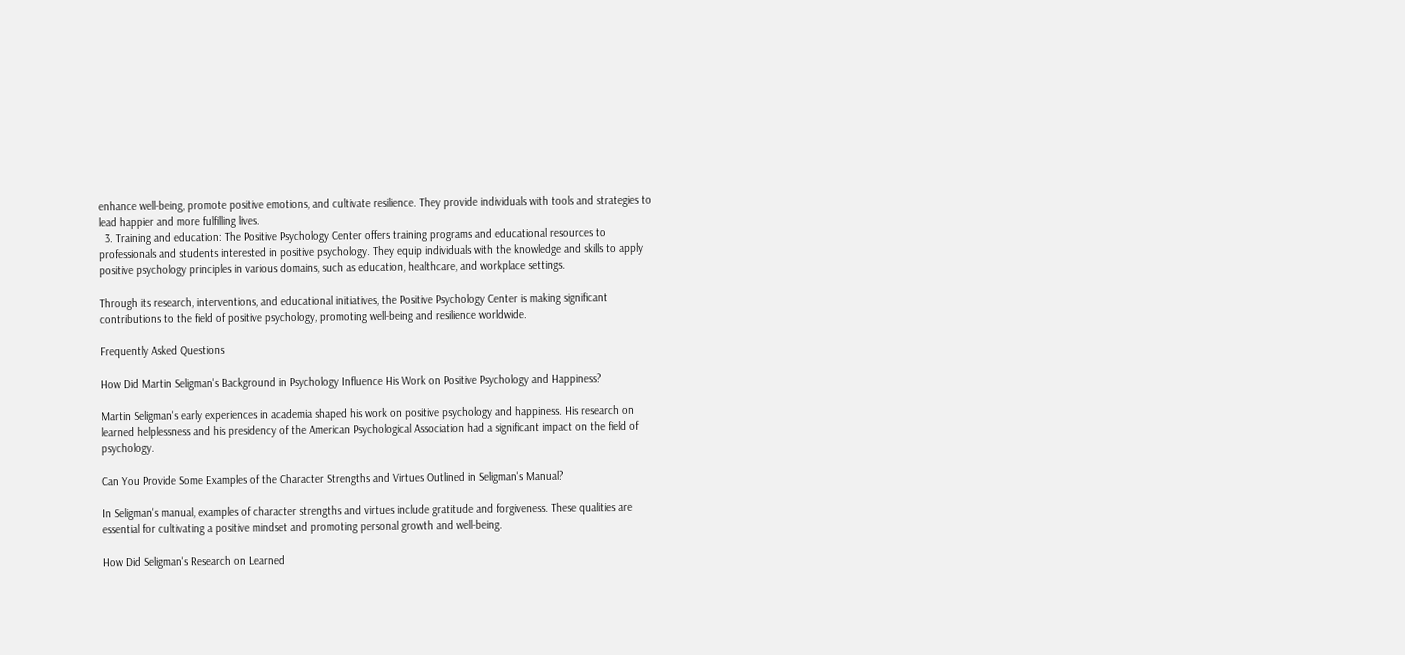enhance well-being, promote positive emotions, and cultivate resilience. They provide individuals with tools and strategies to lead happier and more fulfilling lives.
  3. Training and education: The Positive Psychology Center offers training programs and educational resources to professionals and students interested in positive psychology. They equip individuals with the knowledge and skills to apply positive psychology principles in various domains, such as education, healthcare, and workplace settings.

Through its research, interventions, and educational initiatives, the Positive Psychology Center is making significant contributions to the field of positive psychology, promoting well-being and resilience worldwide.

Frequently Asked Questions

How Did Martin Seligman's Background in Psychology Influence His Work on Positive Psychology and Happiness?

Martin Seligman's early experiences in academia shaped his work on positive psychology and happiness. His research on learned helplessness and his presidency of the American Psychological Association had a significant impact on the field of psychology.

Can You Provide Some Examples of the Character Strengths and Virtues Outlined in Seligman's Manual?

In Seligman's manual, examples of character strengths and virtues include gratitude and forgiveness. These qualities are essential for cultivating a positive mindset and promoting personal growth and well-being.

How Did Seligman's Research on Learned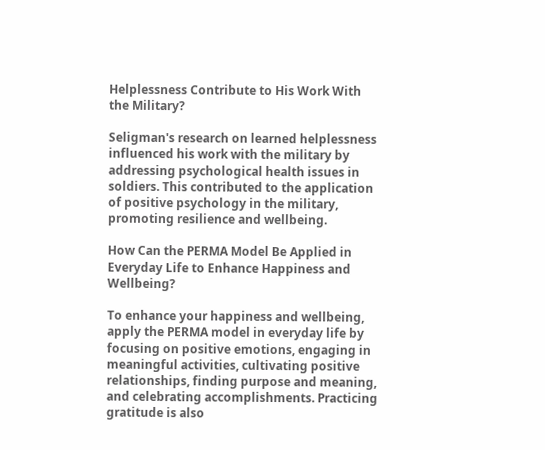Helplessness Contribute to His Work With the Military?

Seligman's research on learned helplessness influenced his work with the military by addressing psychological health issues in soldiers. This contributed to the application of positive psychology in the military, promoting resilience and wellbeing.

How Can the PERMA Model Be Applied in Everyday Life to Enhance Happiness and Wellbeing?

To enhance your happiness and wellbeing, apply the PERMA model in everyday life by focusing on positive emotions, engaging in meaningful activities, cultivating positive relationships, finding purpose and meaning, and celebrating accomplishments. Practicing gratitude is also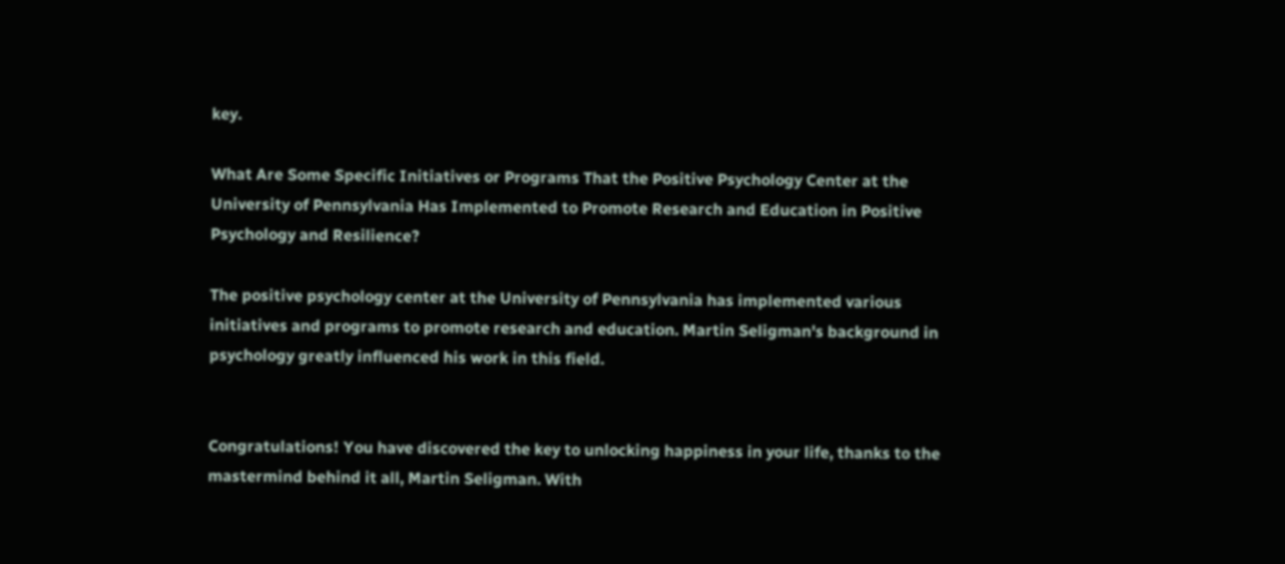key.

What Are Some Specific Initiatives or Programs That the Positive Psychology Center at the University of Pennsylvania Has Implemented to Promote Research and Education in Positive Psychology and Resilience?

The positive psychology center at the University of Pennsylvania has implemented various initiatives and programs to promote research and education. Martin Seligman's background in psychology greatly influenced his work in this field.


Congratulations! You have discovered the key to unlocking happiness in your life, thanks to the mastermind behind it all, Martin Seligman. With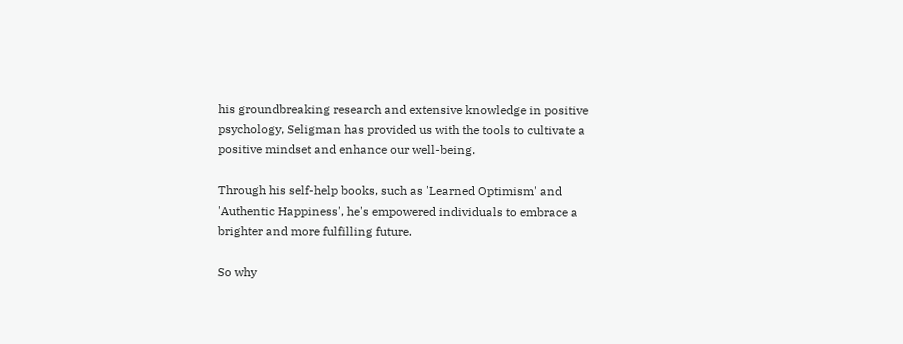his groundbreaking research and extensive knowledge in positive psychology, Seligman has provided us with the tools to cultivate a positive mindset and enhance our well-being.

Through his self-help books, such as 'Learned Optimism' and 'Authentic Happiness', he's empowered individuals to embrace a brighter and more fulfilling future.

So why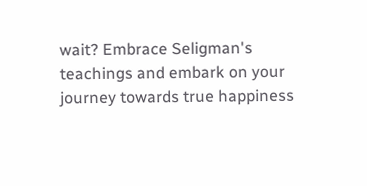wait? Embrace Seligman's teachings and embark on your journey towards true happiness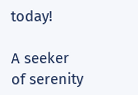today!

A seeker of serenity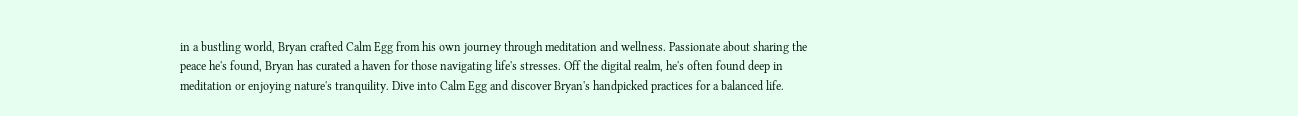in a bustling world, Bryan crafted Calm Egg from his own journey through meditation and wellness. Passionate about sharing the peace he's found, Bryan has curated a haven for those navigating life's stresses. Off the digital realm, he's often found deep in meditation or enjoying nature's tranquility. Dive into Calm Egg and discover Bryan's handpicked practices for a balanced life.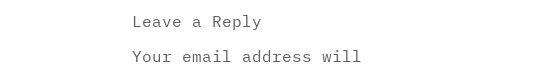Leave a Reply

Your email address will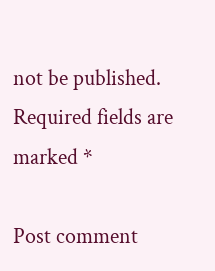not be published. Required fields are marked *

Post comment